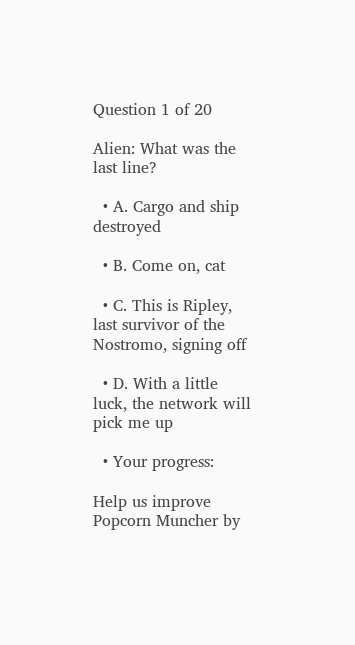Question 1 of 20

Alien: What was the last line?

  • A. Cargo and ship destroyed

  • B. Come on, cat

  • C. This is Ripley, last survivor of the Nostromo, signing off

  • D. With a little luck, the network will pick me up

  • Your progress:

Help us improve Popcorn Muncher by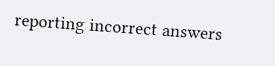reporting incorrect answers